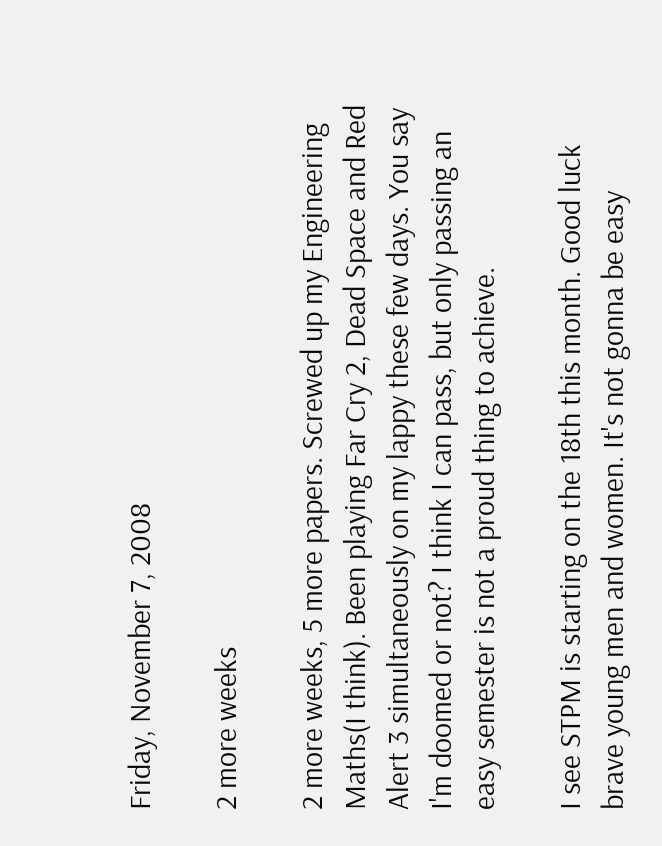Friday, November 7, 2008

2 more weeks

2 more weeks, 5 more papers. Screwed up my Engineering Maths(I think). Been playing Far Cry 2, Dead Space and Red Alert 3 simultaneously on my lappy these few days. You say I'm doomed or not? I think I can pass, but only passing an easy semester is not a proud thing to achieve.

I see STPM is starting on the 18th this month. Good luck brave young men and women. It's not gonna be easy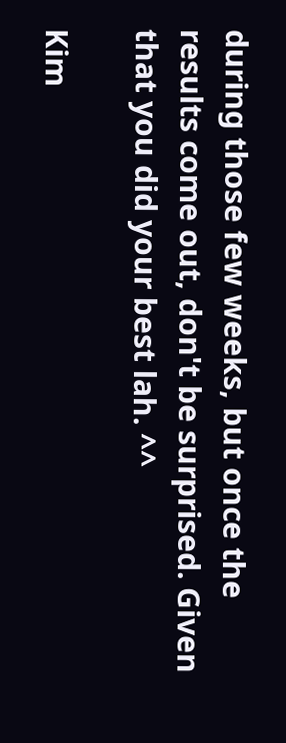during those few weeks, but once the results come out, don't be surprised. Given that you did your best lah. ^^

Kim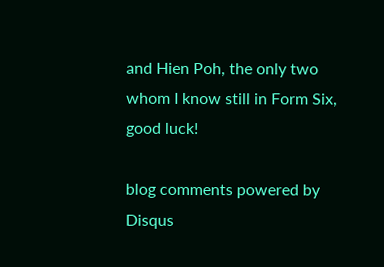and Hien Poh, the only two whom I know still in Form Six, good luck!

blog comments powered by Disqus